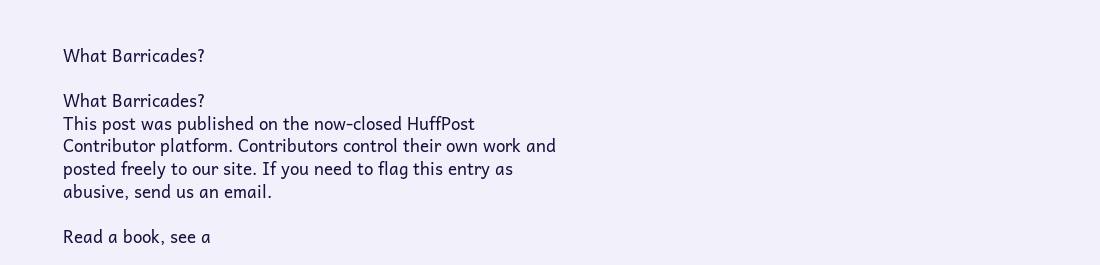What Barricades?

What Barricades?
This post was published on the now-closed HuffPost Contributor platform. Contributors control their own work and posted freely to our site. If you need to flag this entry as abusive, send us an email.

Read a book, see a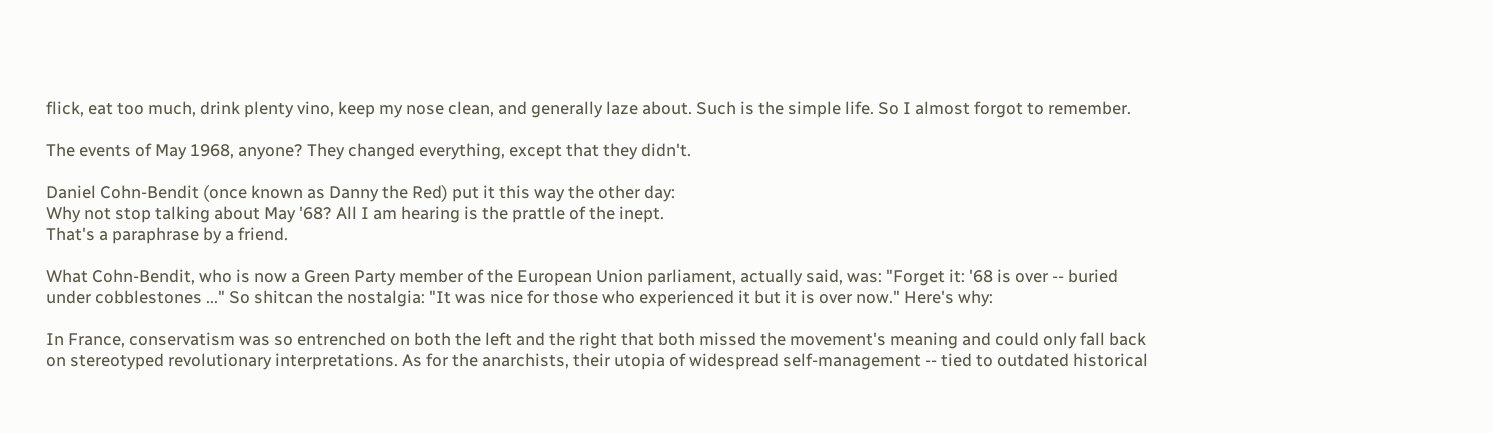flick, eat too much, drink plenty vino, keep my nose clean, and generally laze about. Such is the simple life. So I almost forgot to remember.

The events of May 1968, anyone? They changed everything, except that they didn't.

Daniel Cohn-Bendit (once known as Danny the Red) put it this way the other day:
Why not stop talking about May '68? All I am hearing is the prattle of the inept.
That's a paraphrase by a friend.

What Cohn-Bendit, who is now a Green Party member of the European Union parliament, actually said, was: "Forget it: '68 is over -- buried under cobblestones ..." So shitcan the nostalgia: "It was nice for those who experienced it but it is over now." Here's why:

In France, conservatism was so entrenched on both the left and the right that both missed the movement's meaning and could only fall back on stereotyped revolutionary interpretations. As for the anarchists, their utopia of widespread self-management -- tied to outdated historical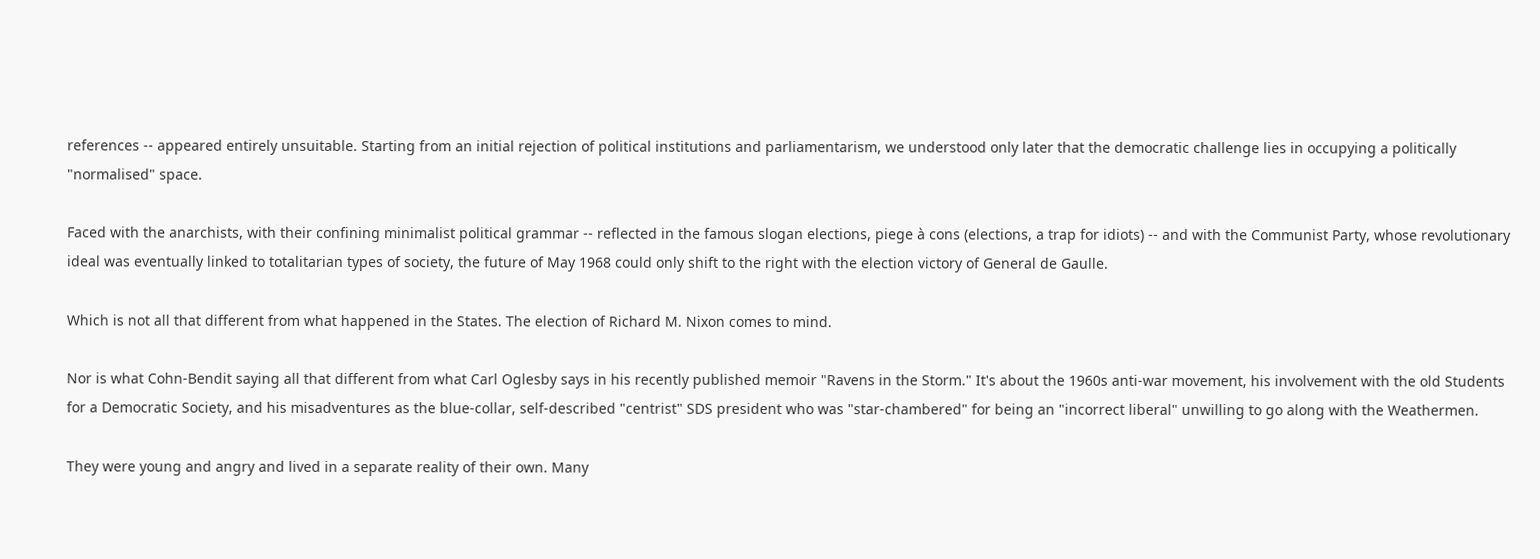references -- appeared entirely unsuitable. Starting from an initial rejection of political institutions and parliamentarism, we understood only later that the democratic challenge lies in occupying a politically "normalised" space.

Faced with the anarchists, with their confining minimalist political grammar -- reflected in the famous slogan elections, piege à cons (elections, a trap for idiots) -- and with the Communist Party, whose revolutionary ideal was eventually linked to totalitarian types of society, the future of May 1968 could only shift to the right with the election victory of General de Gaulle.

Which is not all that different from what happened in the States. The election of Richard M. Nixon comes to mind.

Nor is what Cohn-Bendit saying all that different from what Carl Oglesby says in his recently published memoir "Ravens in the Storm." It's about the 1960s anti-war movement, his involvement with the old Students for a Democratic Society, and his misadventures as the blue-collar, self-described "centrist" SDS president who was "star-chambered" for being an "incorrect liberal" unwilling to go along with the Weathermen.

They were young and angry and lived in a separate reality of their own. Many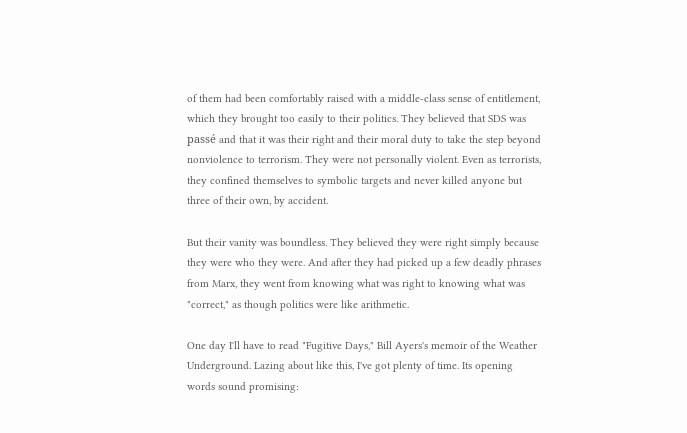of them had been comfortably raised with a middle-class sense of entitlement, which they brought too easily to their politics. They believed that SDS was passé and that it was their right and their moral duty to take the step beyond nonviolence to terrorism. They were not personally violent. Even as terrorists, they confined themselves to symbolic targets and never killed anyone but three of their own, by accident.

But their vanity was boundless. They believed they were right simply because they were who they were. And after they had picked up a few deadly phrases from Marx, they went from knowing what was right to knowing what was "correct," as though politics were like arithmetic.

One day I'll have to read "Fugitive Days," Bill Ayers's memoir of the Weather Underground. Lazing about like this, I've got plenty of time. Its opening words sound promising: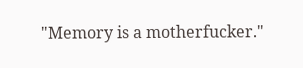"Memory is a motherfucker."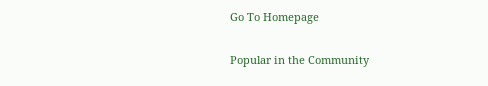Go To Homepage

Popular in the Community